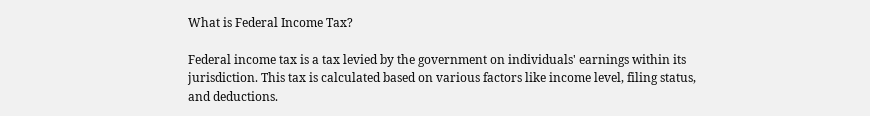What is Federal Income Tax?

Federal income tax is a tax levied by the government on individuals' earnings within its jurisdiction. This tax is calculated based on various factors like income level, filing status, and deductions.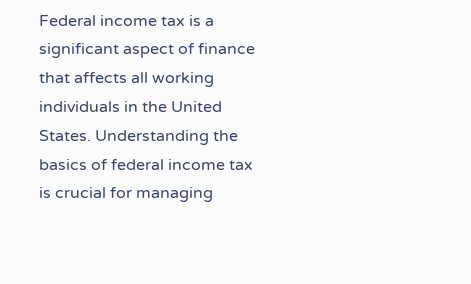Federal income tax is a significant aspect of finance that affects all working individuals in the United States. Understanding the basics of federal income tax is crucial for managing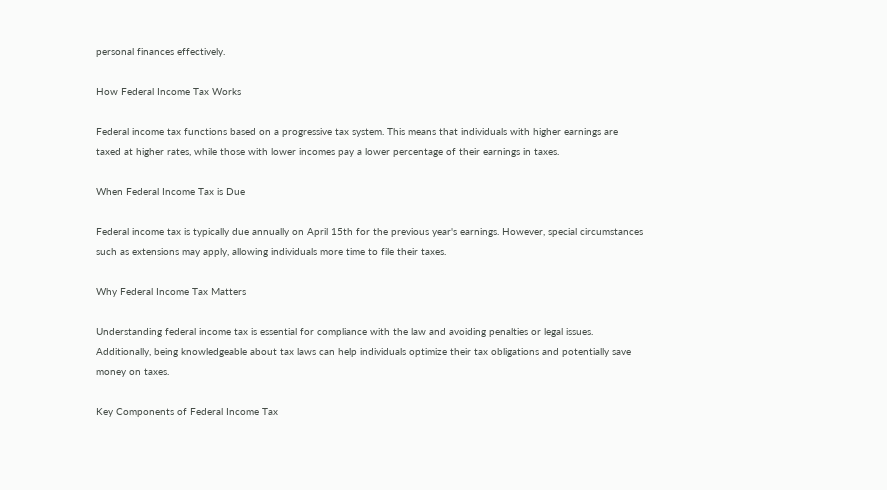personal finances effectively.

How Federal Income Tax Works

Federal income tax functions based on a progressive tax system. This means that individuals with higher earnings are taxed at higher rates, while those with lower incomes pay a lower percentage of their earnings in taxes.

When Federal Income Tax is Due

Federal income tax is typically due annually on April 15th for the previous year's earnings. However, special circumstances such as extensions may apply, allowing individuals more time to file their taxes.

Why Federal Income Tax Matters

Understanding federal income tax is essential for compliance with the law and avoiding penalties or legal issues. Additionally, being knowledgeable about tax laws can help individuals optimize their tax obligations and potentially save money on taxes.

Key Components of Federal Income Tax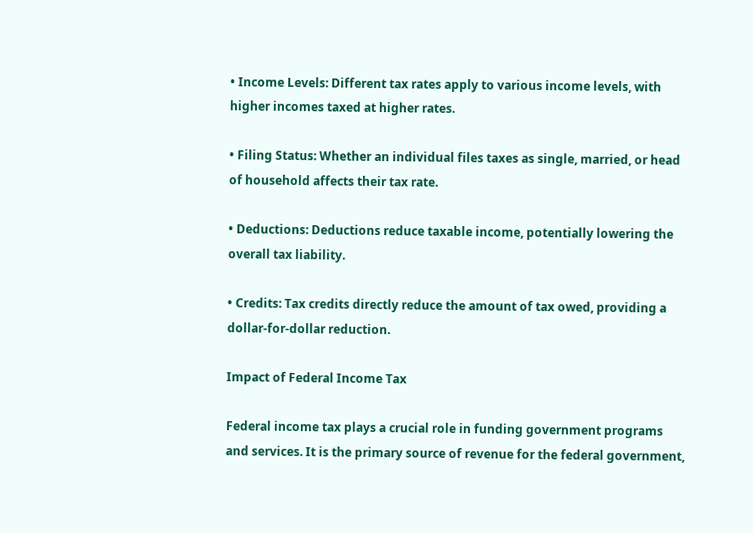• Income Levels: Different tax rates apply to various income levels, with higher incomes taxed at higher rates.

• Filing Status: Whether an individual files taxes as single, married, or head of household affects their tax rate.

• Deductions: Deductions reduce taxable income, potentially lowering the overall tax liability.

• Credits: Tax credits directly reduce the amount of tax owed, providing a dollar-for-dollar reduction.

Impact of Federal Income Tax

Federal income tax plays a crucial role in funding government programs and services. It is the primary source of revenue for the federal government,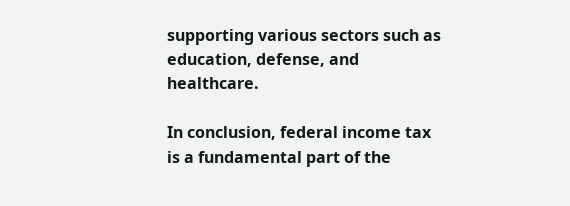supporting various sectors such as education, defense, and healthcare.

In conclusion, federal income tax is a fundamental part of the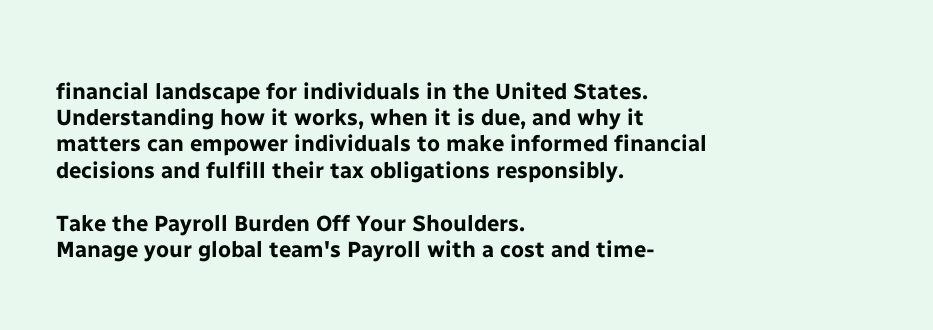financial landscape for individuals in the United States. Understanding how it works, when it is due, and why it matters can empower individuals to make informed financial decisions and fulfill their tax obligations responsibly.

Take the Payroll Burden Off Your Shoulders.
Manage your global team's Payroll with a cost and time-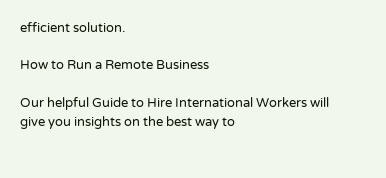efficient solution.

How to Run a Remote Business

Our helpful Guide to Hire International Workers will give you insights on the best way to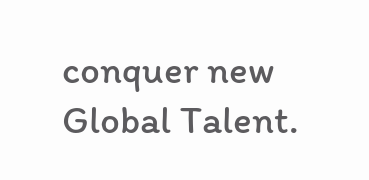conquer new Global Talent.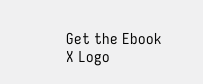Get the Ebook
X Logo